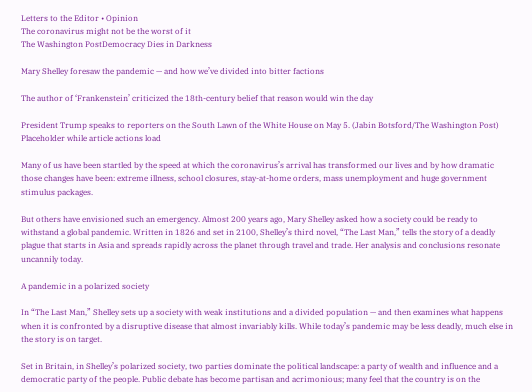Letters to the Editor • Opinion
The coronavirus might not be the worst of it
The Washington PostDemocracy Dies in Darkness

Mary Shelley foresaw the pandemic — and how we’ve divided into bitter factions

The author of ‘Frankenstein’ criticized the 18th-century belief that reason would win the day

President Trump speaks to reporters on the South Lawn of the White House on May 5. (Jabin Botsford/The Washington Post)
Placeholder while article actions load

Many of us have been startled by the speed at which the coronavirus’s arrival has transformed our lives and by how dramatic those changes have been: extreme illness, school closures, stay-at-home orders, mass unemployment and huge government stimulus packages.

But others have envisioned such an emergency. Almost 200 years ago, Mary Shelley asked how a society could be ready to withstand a global pandemic. Written in 1826 and set in 2100, Shelley’s third novel, “The Last Man,” tells the story of a deadly plague that starts in Asia and spreads rapidly across the planet through travel and trade. Her analysis and conclusions resonate uncannily today.

A pandemic in a polarized society

In “The Last Man,” Shelley sets up a society with weak institutions and a divided population — and then examines what happens when it is confronted by a disruptive disease that almost invariably kills. While today’s pandemic may be less deadly, much else in the story is on target.

Set in Britain, in Shelley’s polarized society, two parties dominate the political landscape: a party of wealth and influence and a democratic party of the people. Public debate has become partisan and acrimonious; many feel that the country is on the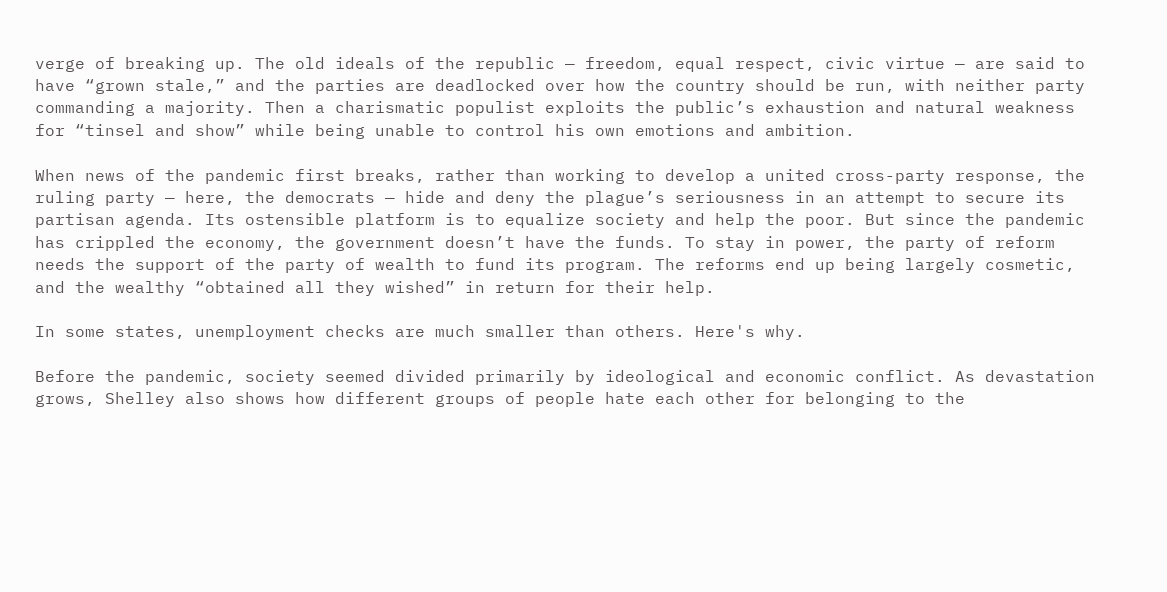verge of breaking up. The old ideals of the republic — freedom, equal respect, civic virtue — are said to have “grown stale,” and the parties are deadlocked over how the country should be run, with neither party commanding a majority. Then a charismatic populist exploits the public’s exhaustion and natural weakness for “tinsel and show” while being unable to control his own emotions and ambition.

When news of the pandemic first breaks, rather than working to develop a united cross-party response, the ruling party — here, the democrats — hide and deny the plague’s seriousness in an attempt to secure its partisan agenda. Its ostensible platform is to equalize society and help the poor. But since the pandemic has crippled the economy, the government doesn’t have the funds. To stay in power, the party of reform needs the support of the party of wealth to fund its program. The reforms end up being largely cosmetic, and the wealthy “obtained all they wished” in return for their help.

In some states, unemployment checks are much smaller than others. Here's why.

Before the pandemic, society seemed divided primarily by ideological and economic conflict. As devastation grows, Shelley also shows how different groups of people hate each other for belonging to the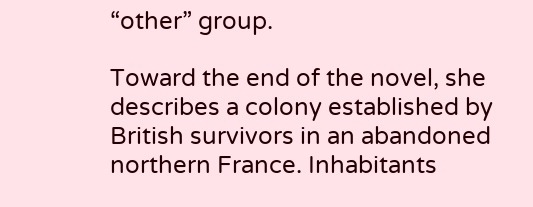“other” group.

Toward the end of the novel, she describes a colony established by British survivors in an abandoned northern France. Inhabitants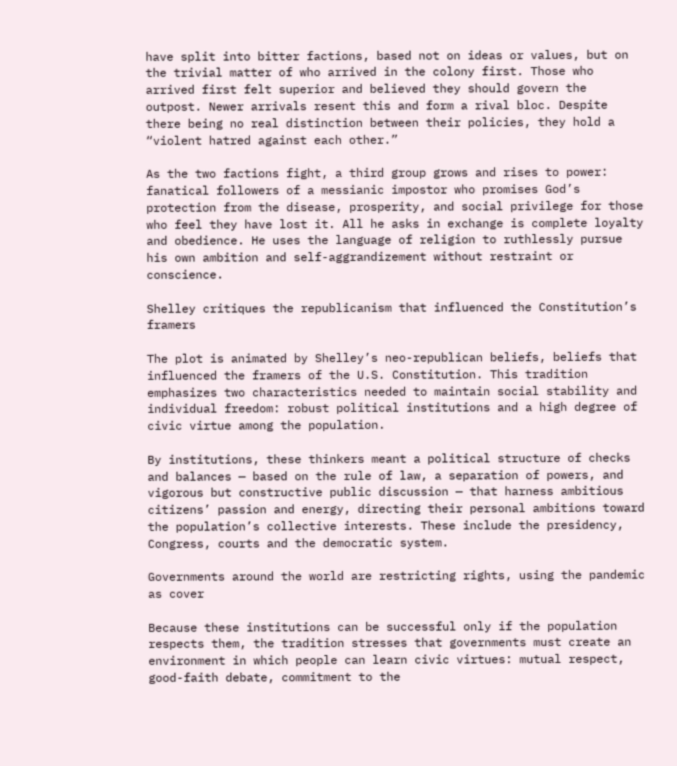have split into bitter factions, based not on ideas or values, but on the trivial matter of who arrived in the colony first. Those who arrived first felt superior and believed they should govern the outpost. Newer arrivals resent this and form a rival bloc. Despite there being no real distinction between their policies, they hold a “violent hatred against each other.”

As the two factions fight, a third group grows and rises to power: fanatical followers of a messianic impostor who promises God’s protection from the disease, prosperity, and social privilege for those who feel they have lost it. All he asks in exchange is complete loyalty and obedience. He uses the language of religion to ruthlessly pursue his own ambition and self-aggrandizement without restraint or conscience.

Shelley critiques the republicanism that influenced the Constitution’s framers

The plot is animated by Shelley’s neo-republican beliefs, beliefs that influenced the framers of the U.S. Constitution. This tradition emphasizes two characteristics needed to maintain social stability and individual freedom: robust political institutions and a high degree of civic virtue among the population.

By institutions, these thinkers meant a political structure of checks and balances — based on the rule of law, a separation of powers, and vigorous but constructive public discussion — that harness ambitious citizens’ passion and energy, directing their personal ambitions toward the population’s collective interests. These include the presidency, Congress, courts and the democratic system.

Governments around the world are restricting rights, using the pandemic as cover

Because these institutions can be successful only if the population respects them, the tradition stresses that governments must create an environment in which people can learn civic virtues: mutual respect, good-faith debate, commitment to the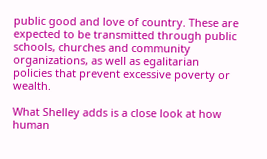public good and love of country. These are expected to be transmitted through public schools, churches and community organizations, as well as egalitarian policies that prevent excessive poverty or wealth.

What Shelley adds is a close look at how human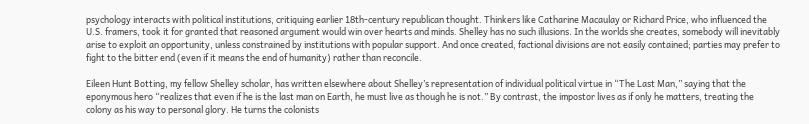psychology interacts with political institutions, critiquing earlier 18th-century republican thought. Thinkers like Catharine Macaulay or Richard Price, who influenced the U.S. framers, took it for granted that reasoned argument would win over hearts and minds. Shelley has no such illusions. In the worlds she creates, somebody will inevitably arise to exploit an opportunity, unless constrained by institutions with popular support. And once created, factional divisions are not easily contained; parties may prefer to fight to the bitter end (even if it means the end of humanity) rather than reconcile.

Eileen Hunt Botting, my fellow Shelley scholar, has written elsewhere about Shelley’s representation of individual political virtue in “The Last Man,” saying that the eponymous hero “realizes that even if he is the last man on Earth, he must live as though he is not.” By contrast, the impostor lives as if only he matters, treating the colony as his way to personal glory. He turns the colonists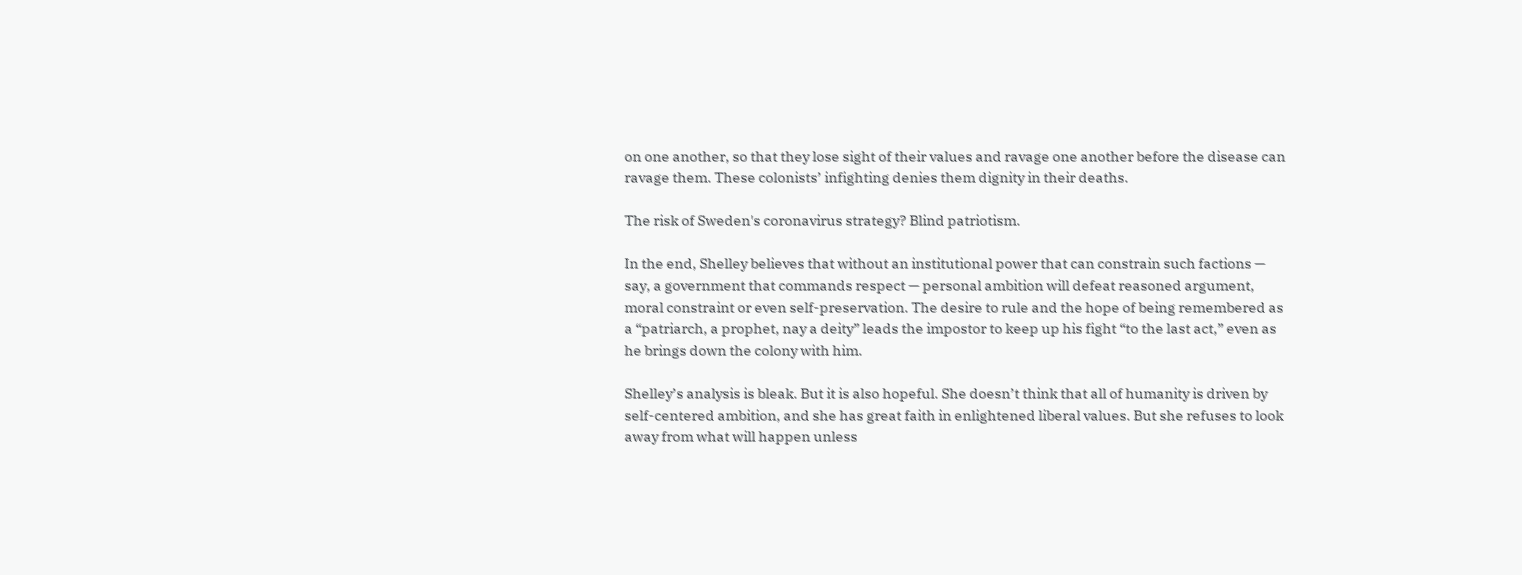on one another, so that they lose sight of their values and ravage one another before the disease can ravage them. These colonists’ infighting denies them dignity in their deaths.

The risk of Sweden's coronavirus strategy? Blind patriotism.

In the end, Shelley believes that without an institutional power that can constrain such factions — say, a government that commands respect — personal ambition will defeat reasoned argument, moral constraint or even self-preservation. The desire to rule and the hope of being remembered as a “patriarch, a prophet, nay a deity” leads the impostor to keep up his fight “to the last act,” even as he brings down the colony with him.

Shelley’s analysis is bleak. But it is also hopeful. She doesn’t think that all of humanity is driven by self-centered ambition, and she has great faith in enlightened liberal values. But she refuses to look away from what will happen unless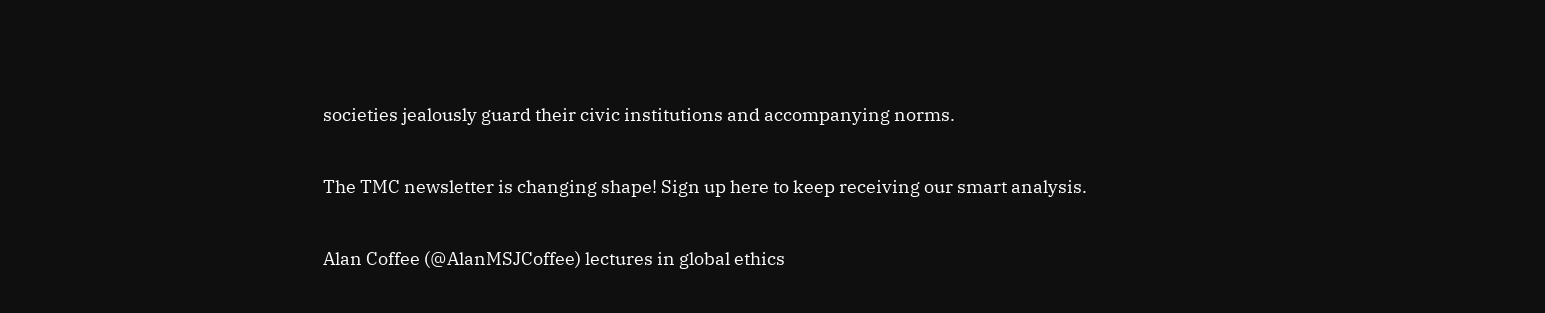societies jealously guard their civic institutions and accompanying norms.

The TMC newsletter is changing shape! Sign up here to keep receiving our smart analysis.

Alan Coffee (@AlanMSJCoffee) lectures in global ethics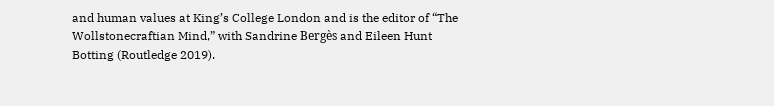and human values at King’s College London and is the editor of “The Wollstonecraftian Mind,” with Sandrine Bergès and Eileen Hunt Botting (Routledge 2019).